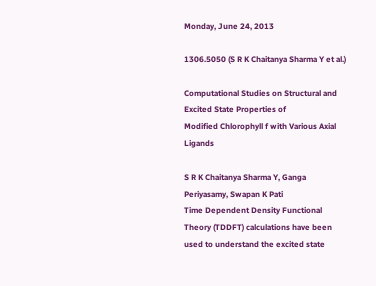Monday, June 24, 2013

1306.5050 (S R K Chaitanya Sharma Y et al.)

Computational Studies on Structural and Excited State Properties of
Modified Chlorophyll f with Various Axial Ligands

S R K Chaitanya Sharma Y, Ganga Periyasamy, Swapan K Pati
Time Dependent Density Functional Theory (TDDFT) calculations have been used to understand the excited state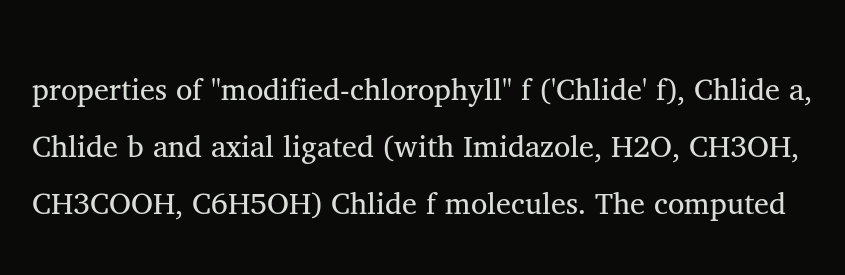properties of "modified-chlorophyll" f ('Chlide' f), Chlide a, Chlide b and axial ligated (with Imidazole, H2O, CH3OH, CH3COOH, C6H5OH) Chlide f molecules. The computed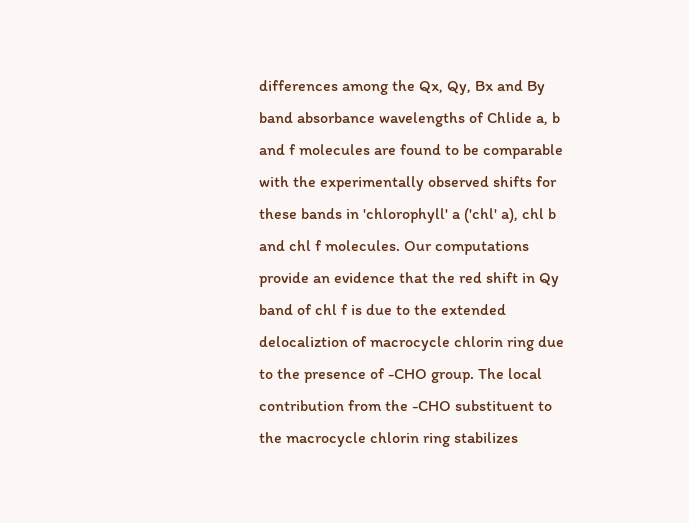differences among the Qx, Qy, Bx and By band absorbance wavelengths of Chlide a, b and f molecules are found to be comparable with the experimentally observed shifts for these bands in 'chlorophyll' a ('chl' a), chl b and chl f molecules. Our computations provide an evidence that the red shift in Qy band of chl f is due to the extended delocaliztion of macrocycle chlorin ring due to the presence of -CHO group. The local contribution from the -CHO substituent to the macrocycle chlorin ring stabilizes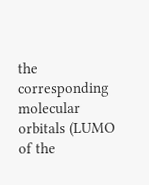the corresponding molecular orbitals (LUMO of the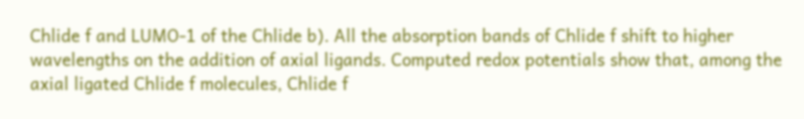Chlide f and LUMO-1 of the Chlide b). All the absorption bands of Chlide f shift to higher wavelengths on the addition of axial ligands. Computed redox potentials show that, among the axial ligated Chlide f molecules, Chlide f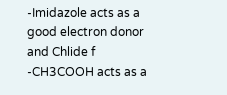-Imidazole acts as a good electron donor and Chlide f -CH3COOH acts as a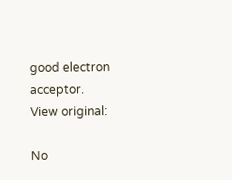good electron acceptor.
View original:

No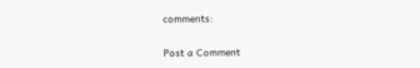comments:

Post a Comment